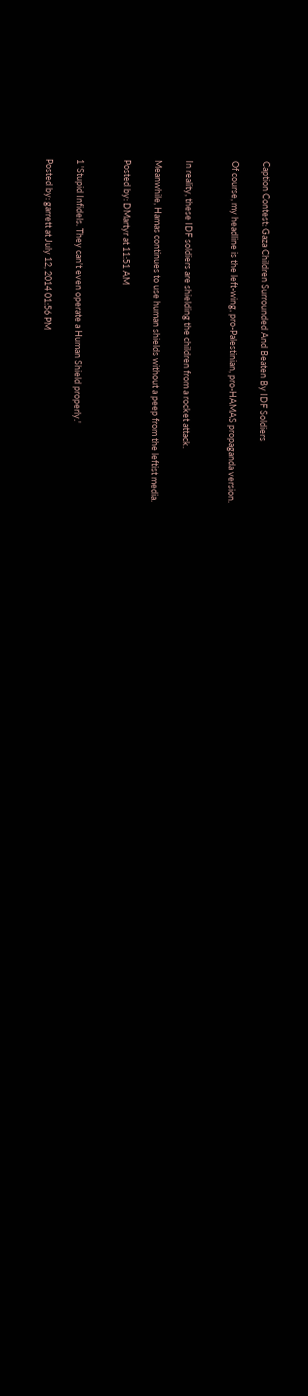Caption Contest: Gaza Children Surrounded And Beaten By IDF Soldiers

Of course, my headline is the left-wing, pro-Palestinian, pro-HAMAS propaganda version.


In reality, these IDF soldiers are shielding the children from a rocket attack.

Meanwhile, Hamas continues to use human shields without a peep from the leftist media.

Posted by: DMartyr at 11:51 AM


1 'Stupid Infidels. They can't even operate a Human Shield properly.'

Posted by: garrett at July 12, 2014 01:56 PM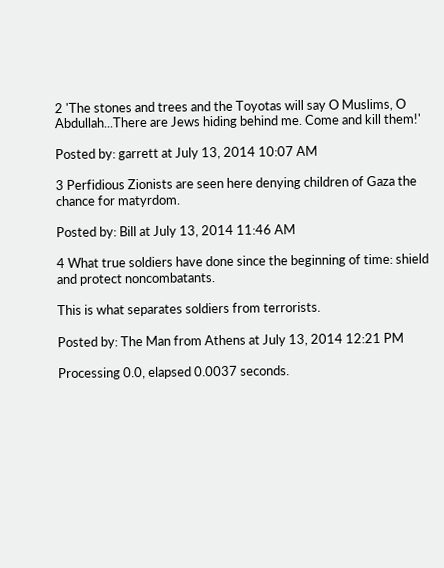2 'The stones and trees and the Toyotas will say O Muslims, O Abdullah...There are Jews hiding behind me. Come and kill them!'

Posted by: garrett at July 13, 2014 10:07 AM

3 Perfidious Zionists are seen here denying children of Gaza the chance for matyrdom.

Posted by: Bill at July 13, 2014 11:46 AM

4 What true soldiers have done since the beginning of time: shield and protect noncombatants.

This is what separates soldiers from terrorists.

Posted by: The Man from Athens at July 13, 2014 12:21 PM

Processing 0.0, elapsed 0.0037 seconds.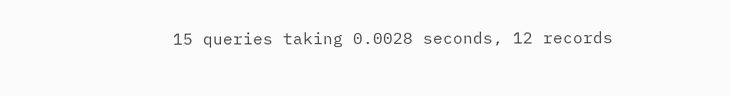15 queries taking 0.0028 seconds, 12 records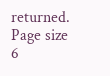returned.
Page size 6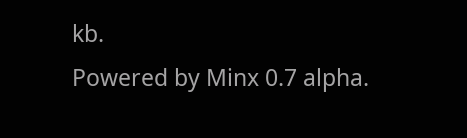kb.
Powered by Minx 0.7 alpha.